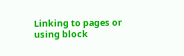Linking to pages or using block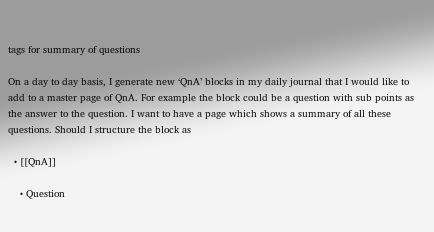tags for summary of questions

On a day to day basis, I generate new ‘QnA’ blocks in my daily journal that I would like to add to a master page of QnA. For example the block could be a question with sub points as the answer to the question. I want to have a page which shows a summary of all these questions. Should I structure the block as

  • [[QnA]]

    • Question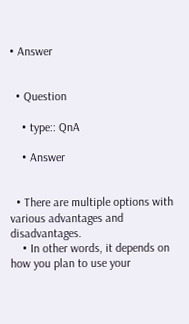• Answer


  • Question

    • type:: QnA

    • Answer


  • There are multiple options with various advantages and disadvantages.
    • In other words, it depends on how you plan to use your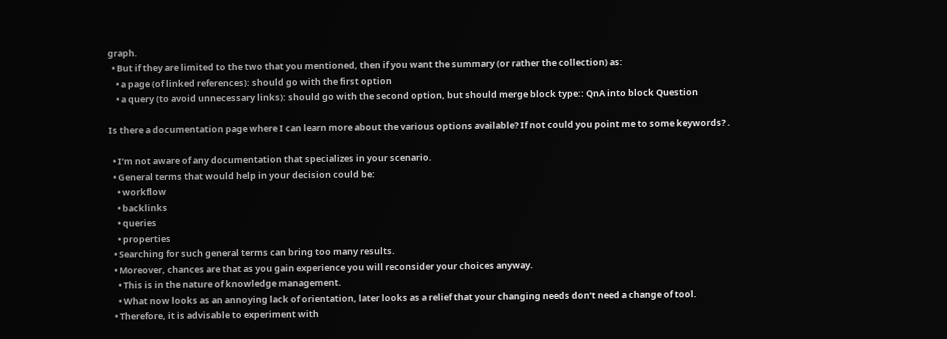graph.
  • But if they are limited to the two that you mentioned, then if you want the summary (or rather the collection) as:
    • a page (of linked references): should go with the first option
    • a query (to avoid unnecessary links): should go with the second option, but should merge block type:: QnA into block Question

Is there a documentation page where I can learn more about the various options available? If not could you point me to some keywords? .

  • I’m not aware of any documentation that specializes in your scenario.
  • General terms that would help in your decision could be:
    • workflow
    • backlinks
    • queries
    • properties
  • Searching for such general terms can bring too many results.
  • Moreover, chances are that as you gain experience you will reconsider your choices anyway.
    • This is in the nature of knowledge management.
    • What now looks as an annoying lack of orientation, later looks as a relief that your changing needs don’t need a change of tool.
  • Therefore, it is advisable to experiment with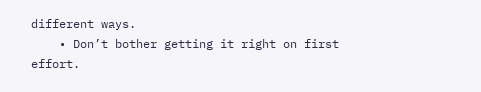different ways.
    • Don’t bother getting it right on first effort.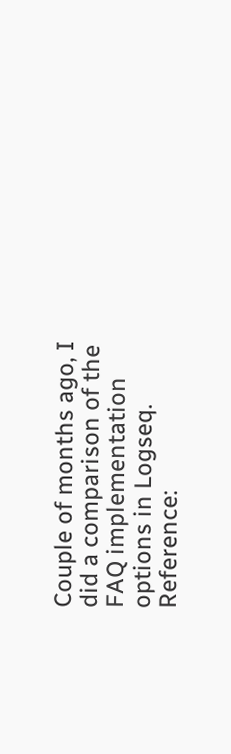Couple of months ago, I did a comparison of the FAQ implementation options in Logseq.
Reference: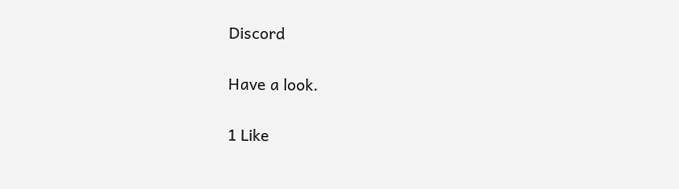Discord

Have a look.

1 Like